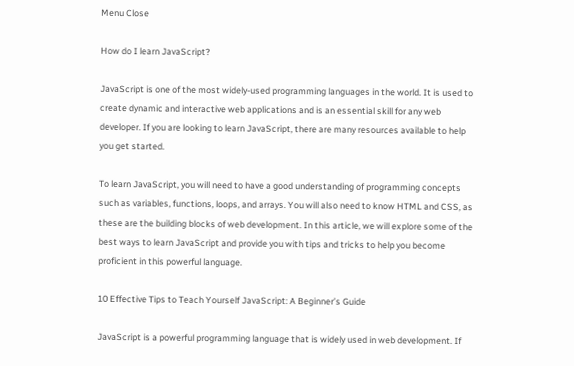Menu Close

How do I learn JavaScript?

JavaScript is one of the most widely-used programming languages in the world. It is used to create dynamic and interactive web applications and is an essential skill for any web developer. If you are looking to learn JavaScript, there are many resources available to help you get started.

To learn JavaScript, you will need to have a good understanding of programming concepts such as variables, functions, loops, and arrays. You will also need to know HTML and CSS, as these are the building blocks of web development. In this article, we will explore some of the best ways to learn JavaScript and provide you with tips and tricks to help you become proficient in this powerful language.

10 Effective Tips to Teach Yourself JavaScript: A Beginner’s Guide

JavaScript is a powerful programming language that is widely used in web development. If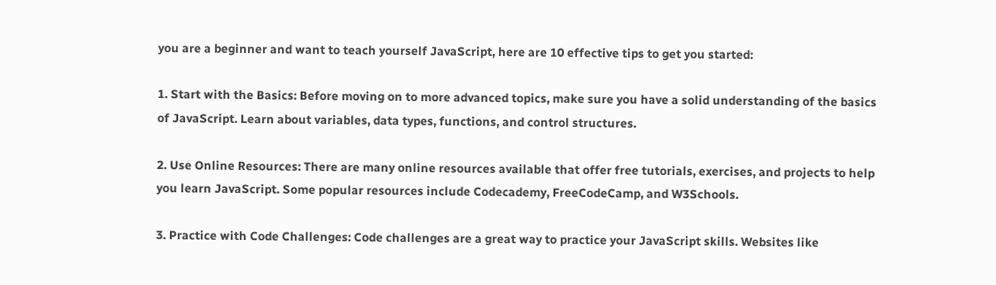you are a beginner and want to teach yourself JavaScript, here are 10 effective tips to get you started:

1. Start with the Basics: Before moving on to more advanced topics, make sure you have a solid understanding of the basics of JavaScript. Learn about variables, data types, functions, and control structures.

2. Use Online Resources: There are many online resources available that offer free tutorials, exercises, and projects to help you learn JavaScript. Some popular resources include Codecademy, FreeCodeCamp, and W3Schools.

3. Practice with Code Challenges: Code challenges are a great way to practice your JavaScript skills. Websites like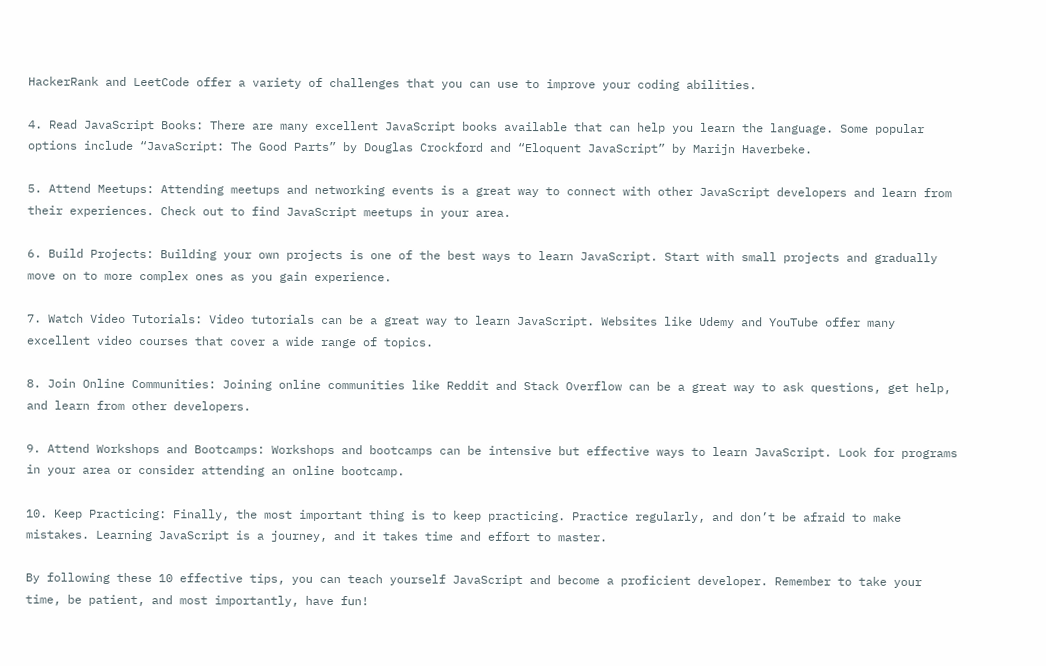HackerRank and LeetCode offer a variety of challenges that you can use to improve your coding abilities.

4. Read JavaScript Books: There are many excellent JavaScript books available that can help you learn the language. Some popular options include “JavaScript: The Good Parts” by Douglas Crockford and “Eloquent JavaScript” by Marijn Haverbeke.

5. Attend Meetups: Attending meetups and networking events is a great way to connect with other JavaScript developers and learn from their experiences. Check out to find JavaScript meetups in your area.

6. Build Projects: Building your own projects is one of the best ways to learn JavaScript. Start with small projects and gradually move on to more complex ones as you gain experience.

7. Watch Video Tutorials: Video tutorials can be a great way to learn JavaScript. Websites like Udemy and YouTube offer many excellent video courses that cover a wide range of topics.

8. Join Online Communities: Joining online communities like Reddit and Stack Overflow can be a great way to ask questions, get help, and learn from other developers.

9. Attend Workshops and Bootcamps: Workshops and bootcamps can be intensive but effective ways to learn JavaScript. Look for programs in your area or consider attending an online bootcamp.

10. Keep Practicing: Finally, the most important thing is to keep practicing. Practice regularly, and don’t be afraid to make mistakes. Learning JavaScript is a journey, and it takes time and effort to master.

By following these 10 effective tips, you can teach yourself JavaScript and become a proficient developer. Remember to take your time, be patient, and most importantly, have fun!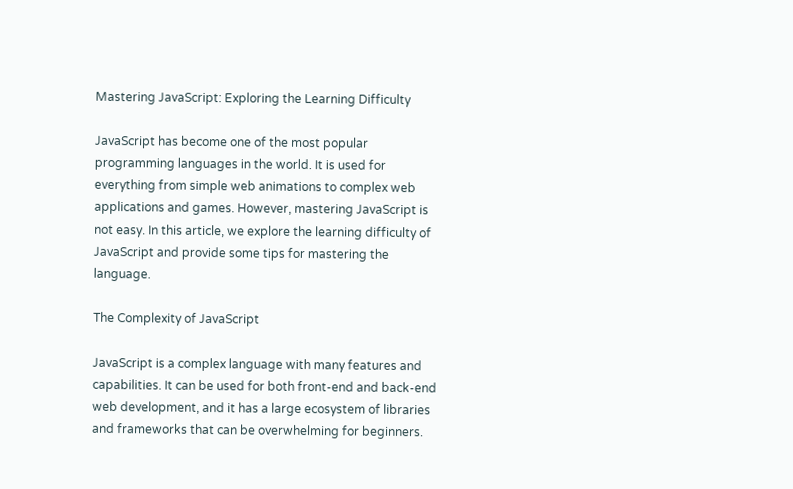Mastering JavaScript: Exploring the Learning Difficulty

JavaScript has become one of the most popular programming languages in the world. It is used for everything from simple web animations to complex web applications and games. However, mastering JavaScript is not easy. In this article, we explore the learning difficulty of JavaScript and provide some tips for mastering the language.

The Complexity of JavaScript

JavaScript is a complex language with many features and capabilities. It can be used for both front-end and back-end web development, and it has a large ecosystem of libraries and frameworks that can be overwhelming for beginners.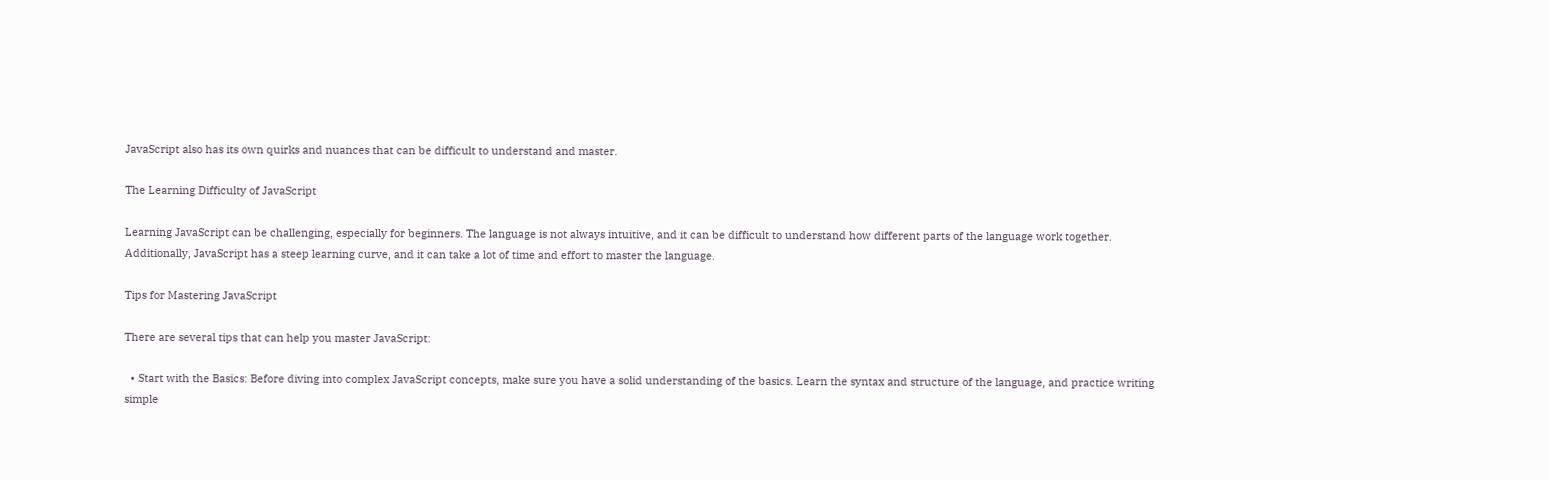JavaScript also has its own quirks and nuances that can be difficult to understand and master.

The Learning Difficulty of JavaScript

Learning JavaScript can be challenging, especially for beginners. The language is not always intuitive, and it can be difficult to understand how different parts of the language work together. Additionally, JavaScript has a steep learning curve, and it can take a lot of time and effort to master the language.

Tips for Mastering JavaScript

There are several tips that can help you master JavaScript:

  • Start with the Basics: Before diving into complex JavaScript concepts, make sure you have a solid understanding of the basics. Learn the syntax and structure of the language, and practice writing simple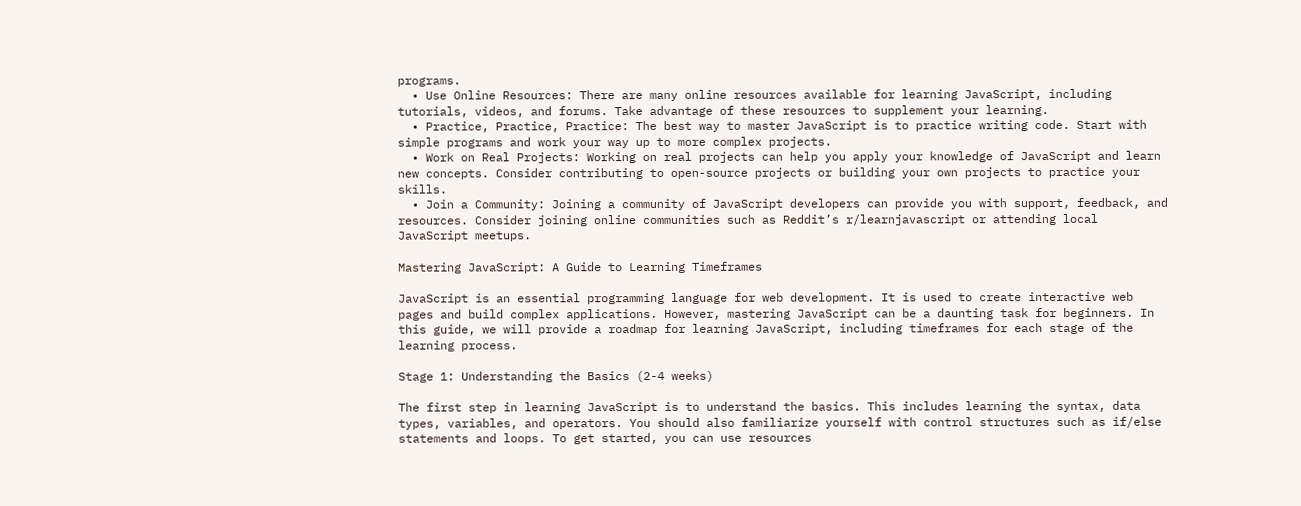programs.
  • Use Online Resources: There are many online resources available for learning JavaScript, including tutorials, videos, and forums. Take advantage of these resources to supplement your learning.
  • Practice, Practice, Practice: The best way to master JavaScript is to practice writing code. Start with simple programs and work your way up to more complex projects.
  • Work on Real Projects: Working on real projects can help you apply your knowledge of JavaScript and learn new concepts. Consider contributing to open-source projects or building your own projects to practice your skills.
  • Join a Community: Joining a community of JavaScript developers can provide you with support, feedback, and resources. Consider joining online communities such as Reddit’s r/learnjavascript or attending local JavaScript meetups.

Mastering JavaScript: A Guide to Learning Timeframes

JavaScript is an essential programming language for web development. It is used to create interactive web pages and build complex applications. However, mastering JavaScript can be a daunting task for beginners. In this guide, we will provide a roadmap for learning JavaScript, including timeframes for each stage of the learning process.

Stage 1: Understanding the Basics (2-4 weeks)

The first step in learning JavaScript is to understand the basics. This includes learning the syntax, data types, variables, and operators. You should also familiarize yourself with control structures such as if/else statements and loops. To get started, you can use resources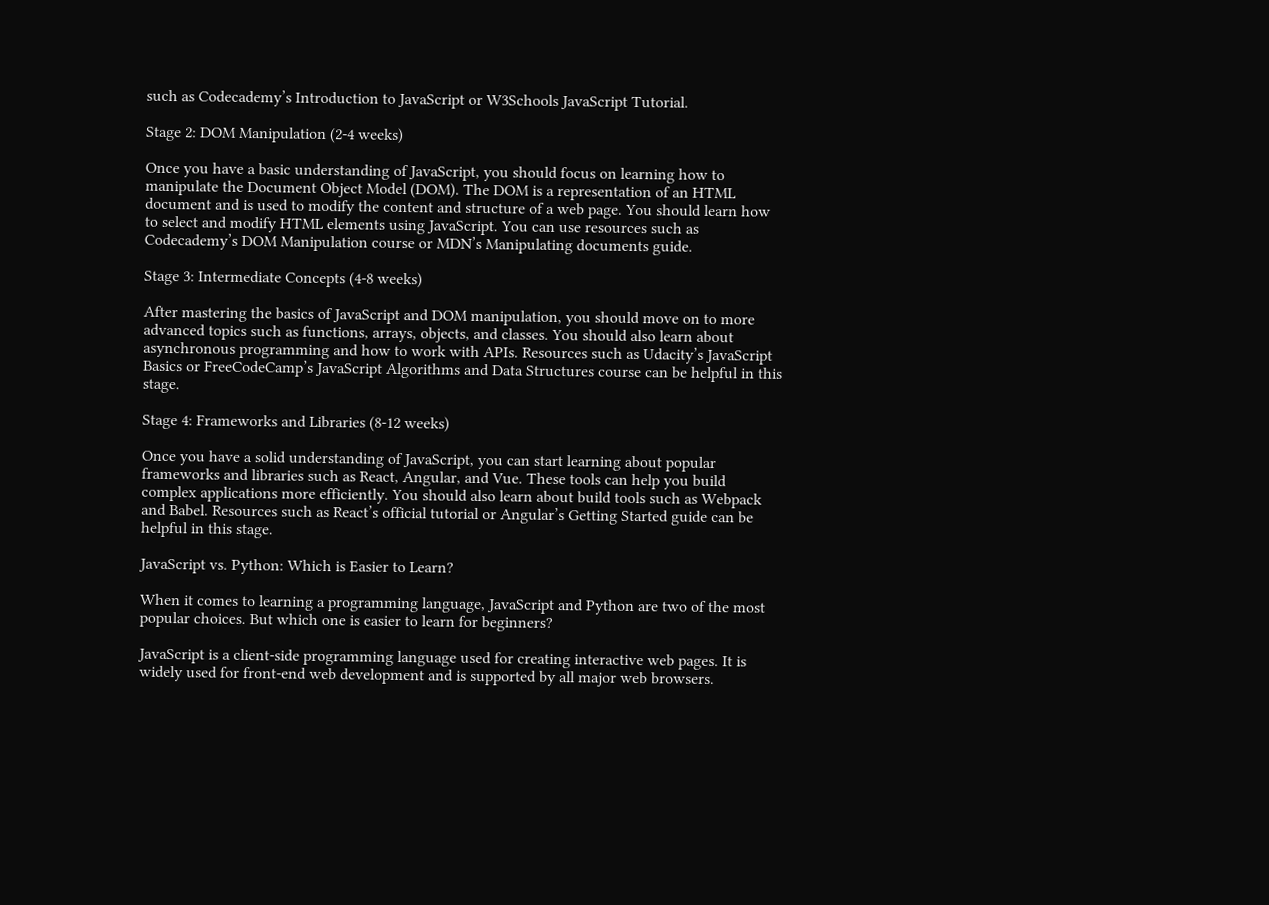such as Codecademy’s Introduction to JavaScript or W3Schools JavaScript Tutorial.

Stage 2: DOM Manipulation (2-4 weeks)

Once you have a basic understanding of JavaScript, you should focus on learning how to manipulate the Document Object Model (DOM). The DOM is a representation of an HTML document and is used to modify the content and structure of a web page. You should learn how to select and modify HTML elements using JavaScript. You can use resources such as Codecademy’s DOM Manipulation course or MDN’s Manipulating documents guide.

Stage 3: Intermediate Concepts (4-8 weeks)

After mastering the basics of JavaScript and DOM manipulation, you should move on to more advanced topics such as functions, arrays, objects, and classes. You should also learn about asynchronous programming and how to work with APIs. Resources such as Udacity’s JavaScript Basics or FreeCodeCamp’s JavaScript Algorithms and Data Structures course can be helpful in this stage.

Stage 4: Frameworks and Libraries (8-12 weeks)

Once you have a solid understanding of JavaScript, you can start learning about popular frameworks and libraries such as React, Angular, and Vue. These tools can help you build complex applications more efficiently. You should also learn about build tools such as Webpack and Babel. Resources such as React’s official tutorial or Angular’s Getting Started guide can be helpful in this stage.

JavaScript vs. Python: Which is Easier to Learn?

When it comes to learning a programming language, JavaScript and Python are two of the most popular choices. But which one is easier to learn for beginners?

JavaScript is a client-side programming language used for creating interactive web pages. It is widely used for front-end web development and is supported by all major web browsers.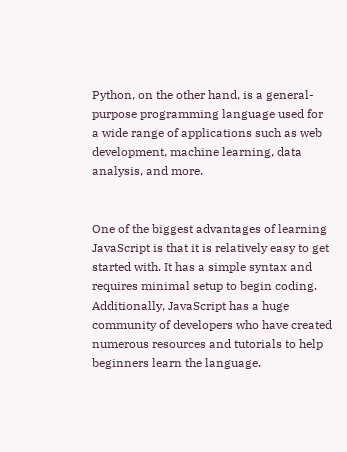Python, on the other hand, is a general-purpose programming language used for a wide range of applications such as web development, machine learning, data analysis, and more.


One of the biggest advantages of learning JavaScript is that it is relatively easy to get started with. It has a simple syntax and requires minimal setup to begin coding. Additionally, JavaScript has a huge community of developers who have created numerous resources and tutorials to help beginners learn the language.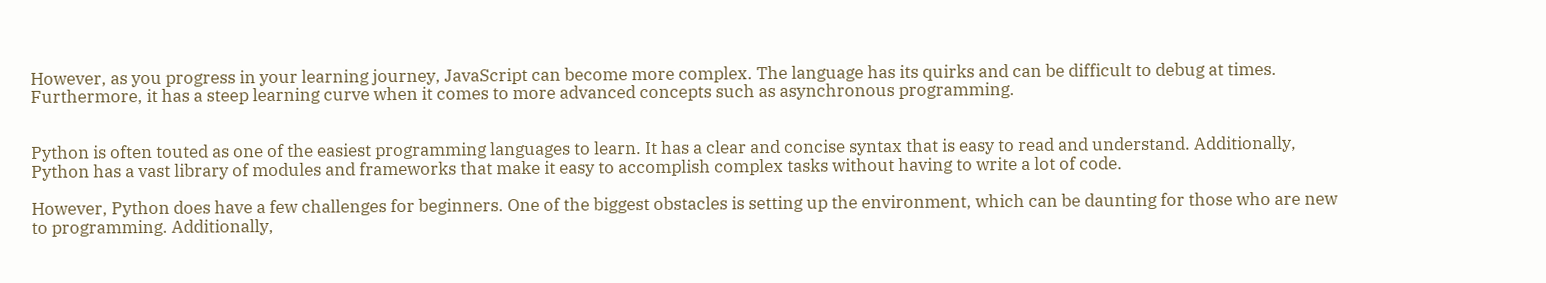However, as you progress in your learning journey, JavaScript can become more complex. The language has its quirks and can be difficult to debug at times. Furthermore, it has a steep learning curve when it comes to more advanced concepts such as asynchronous programming.


Python is often touted as one of the easiest programming languages to learn. It has a clear and concise syntax that is easy to read and understand. Additionally, Python has a vast library of modules and frameworks that make it easy to accomplish complex tasks without having to write a lot of code.

However, Python does have a few challenges for beginners. One of the biggest obstacles is setting up the environment, which can be daunting for those who are new to programming. Additionally,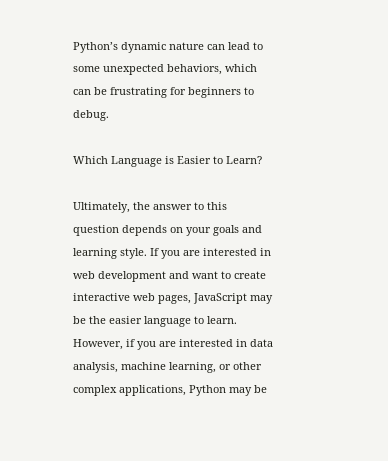Python’s dynamic nature can lead to some unexpected behaviors, which can be frustrating for beginners to debug.

Which Language is Easier to Learn?

Ultimately, the answer to this question depends on your goals and learning style. If you are interested in web development and want to create interactive web pages, JavaScript may be the easier language to learn. However, if you are interested in data analysis, machine learning, or other complex applications, Python may be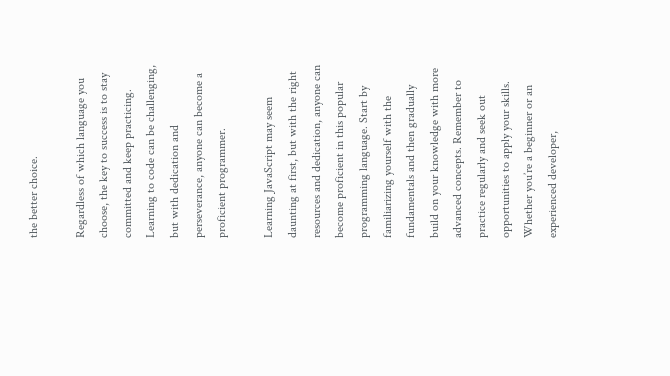the better choice.

Regardless of which language you choose, the key to success is to stay committed and keep practicing. Learning to code can be challenging, but with dedication and perseverance, anyone can become a proficient programmer.

Learning JavaScript may seem daunting at first, but with the right resources and dedication, anyone can become proficient in this popular programming language. Start by familiarizing yourself with the fundamentals and then gradually build on your knowledge with more advanced concepts. Remember to practice regularly and seek out opportunities to apply your skills. Whether you’re a beginner or an experienced developer,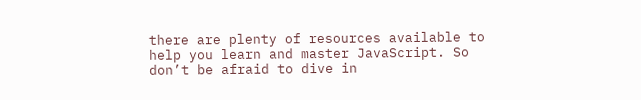there are plenty of resources available to help you learn and master JavaScript. So don’t be afraid to dive in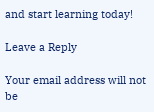and start learning today!

Leave a Reply

Your email address will not be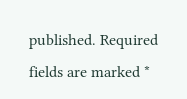published. Required fields are marked *